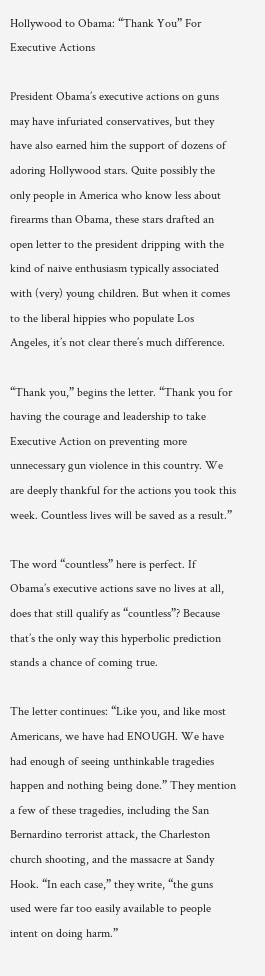Hollywood to Obama: “Thank You” For Executive Actions

President Obama’s executive actions on guns may have infuriated conservatives, but they have also earned him the support of dozens of adoring Hollywood stars. Quite possibly the only people in America who know less about firearms than Obama, these stars drafted an open letter to the president dripping with the kind of naive enthusiasm typically associated with (very) young children. But when it comes to the liberal hippies who populate Los Angeles, it’s not clear there’s much difference.

“Thank you,” begins the letter. “Thank you for having the courage and leadership to take Executive Action on preventing more unnecessary gun violence in this country. We are deeply thankful for the actions you took this week. Countless lives will be saved as a result.”

The word “countless” here is perfect. If Obama’s executive actions save no lives at all, does that still qualify as “countless”? Because that’s the only way this hyperbolic prediction stands a chance of coming true.

The letter continues: “Like you, and like most Americans, we have had ENOUGH. We have had enough of seeing unthinkable tragedies happen and nothing being done.” They mention a few of these tragedies, including the San Bernardino terrorist attack, the Charleston church shooting, and the massacre at Sandy Hook. “In each case,” they write, “the guns used were far too easily available to people intent on doing harm.”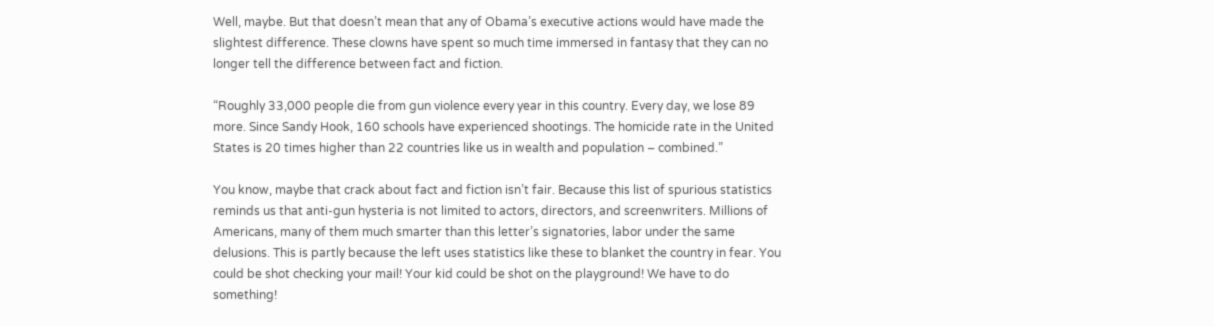Well, maybe. But that doesn’t mean that any of Obama’s executive actions would have made the slightest difference. These clowns have spent so much time immersed in fantasy that they can no longer tell the difference between fact and fiction.

“Roughly 33,000 people die from gun violence every year in this country. Every day, we lose 89 more. Since Sandy Hook, 160 schools have experienced shootings. The homicide rate in the United States is 20 times higher than 22 countries like us in wealth and population – combined.”

You know, maybe that crack about fact and fiction isn’t fair. Because this list of spurious statistics reminds us that anti-gun hysteria is not limited to actors, directors, and screenwriters. Millions of Americans, many of them much smarter than this letter’s signatories, labor under the same delusions. This is partly because the left uses statistics like these to blanket the country in fear. You could be shot checking your mail! Your kid could be shot on the playground! We have to do something!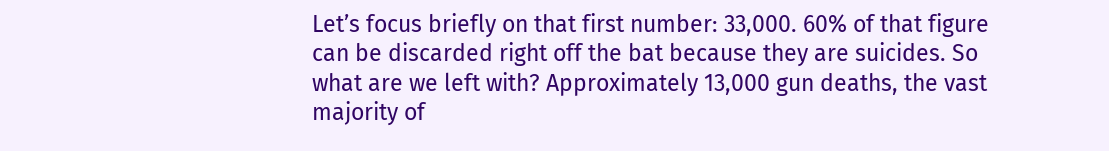Let’s focus briefly on that first number: 33,000. 60% of that figure can be discarded right off the bat because they are suicides. So what are we left with? Approximately 13,000 gun deaths, the vast majority of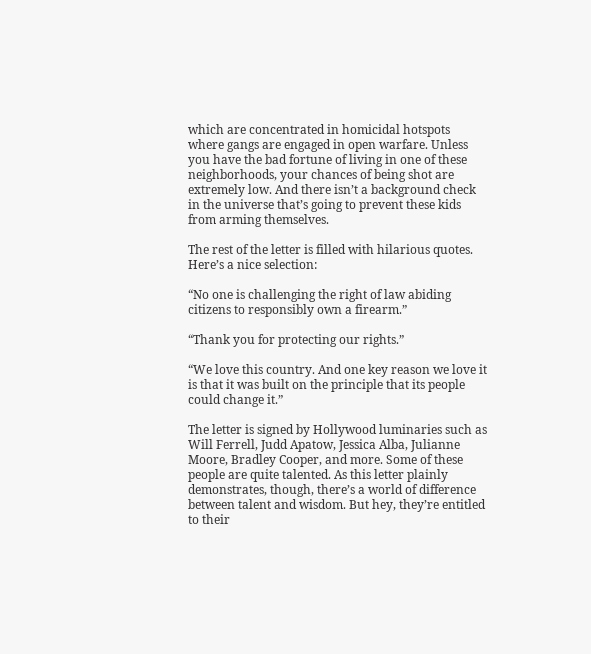which are concentrated in homicidal hotspots where gangs are engaged in open warfare. Unless you have the bad fortune of living in one of these neighborhoods, your chances of being shot are extremely low. And there isn’t a background check in the universe that’s going to prevent these kids from arming themselves.

The rest of the letter is filled with hilarious quotes. Here’s a nice selection:

“No one is challenging the right of law abiding citizens to responsibly own a firearm.”

“Thank you for protecting our rights.”

“We love this country. And one key reason we love it is that it was built on the principle that its people could change it.”

The letter is signed by Hollywood luminaries such as Will Ferrell, Judd Apatow, Jessica Alba, Julianne Moore, Bradley Cooper, and more. Some of these people are quite talented. As this letter plainly demonstrates, though, there’s a world of difference between talent and wisdom. But hey, they’re entitled to their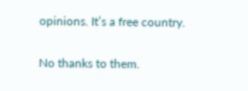opinions. It’s a free country.

No thanks to them.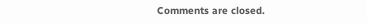Comments are closed.